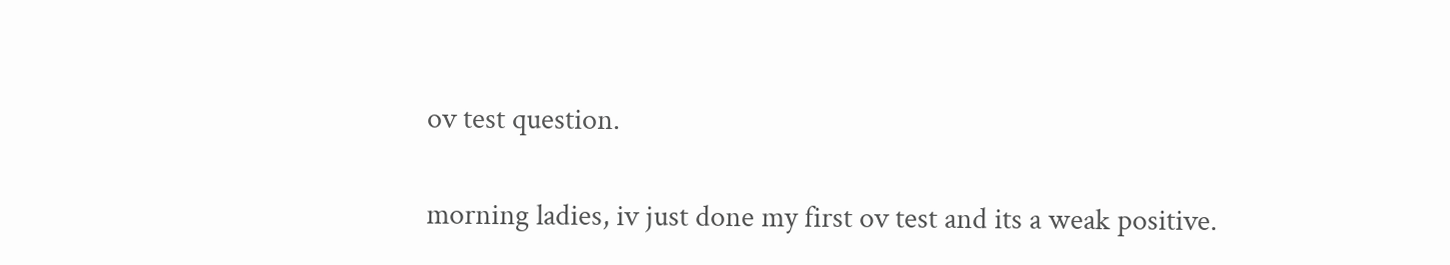ov test question.

morning ladies, iv just done my first ov test and its a weak positive.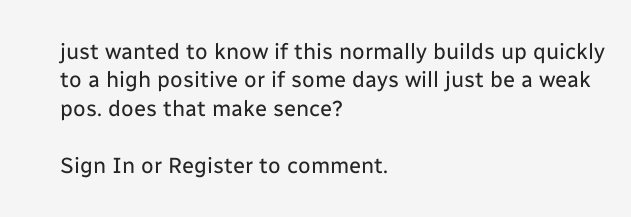just wanted to know if this normally builds up quickly to a high positive or if some days will just be a weak pos. does that make sence?

Sign In or Register to comment.